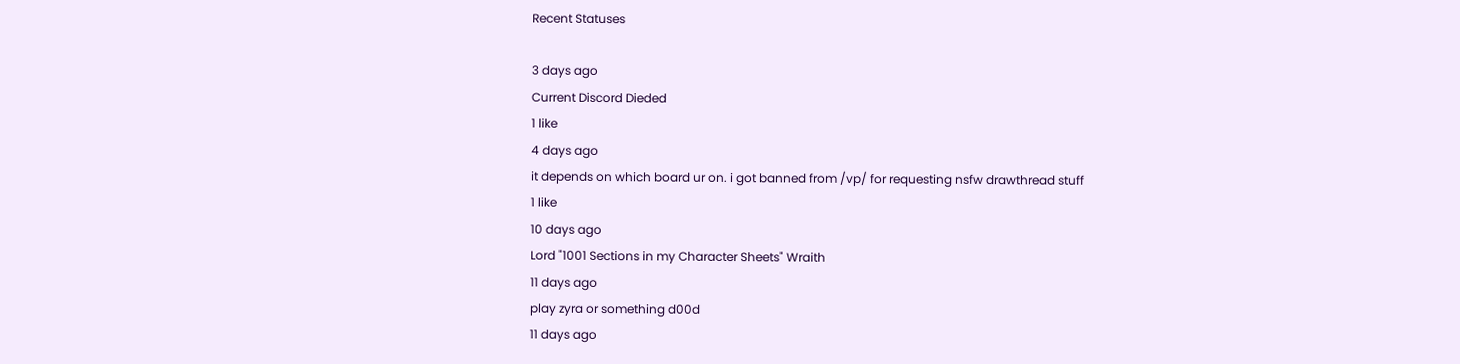Recent Statuses

3 days ago
Current Discord Dieded
1 like
4 days ago
it depends on which board ur on. i got banned from /vp/ for requesting nsfw drawthread stuff
1 like
10 days ago
Lord "1001 Sections in my Character Sheets" Wraith
11 days ago
play zyra or something d00d
11 days ago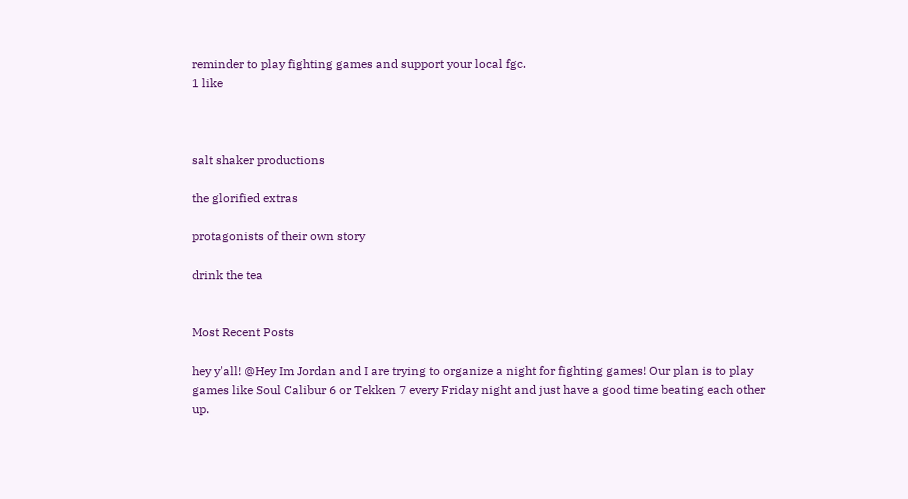reminder to play fighting games and support your local fgc.
1 like



salt shaker productions

the glorified extras

protagonists of their own story

drink the tea


Most Recent Posts

hey y'all! @Hey Im Jordan and I are trying to organize a night for fighting games! Our plan is to play games like Soul Calibur 6 or Tekken 7 every Friday night and just have a good time beating each other up.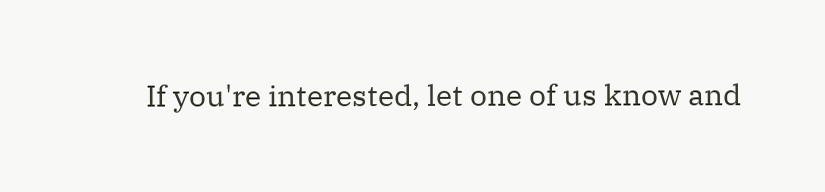If you're interested, let one of us know and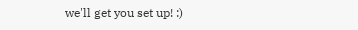we'll get you set up! :)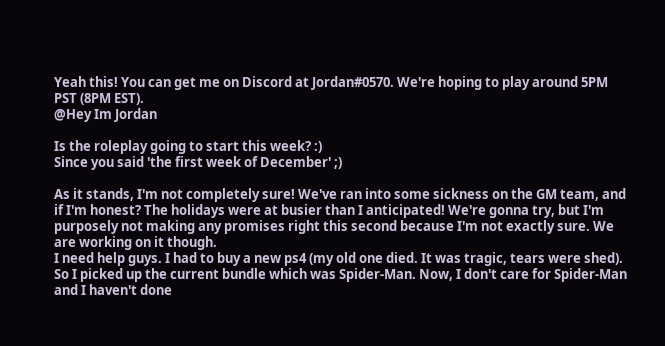Yeah this! You can get me on Discord at Jordan#0570. We're hoping to play around 5PM PST (8PM EST).
@Hey Im Jordan

Is the roleplay going to start this week? :)
Since you said 'the first week of December' ;)

As it stands, I'm not completely sure! We've ran into some sickness on the GM team, and if I'm honest? The holidays were at busier than I anticipated! We're gonna try, but I'm purposely not making any promises right this second because I'm not exactly sure. We are working on it though.
I need help guys. I had to buy a new ps4 (my old one died. It was tragic, tears were shed). So I picked up the current bundle which was Spider-Man. Now, I don't care for Spider-Man and I haven't done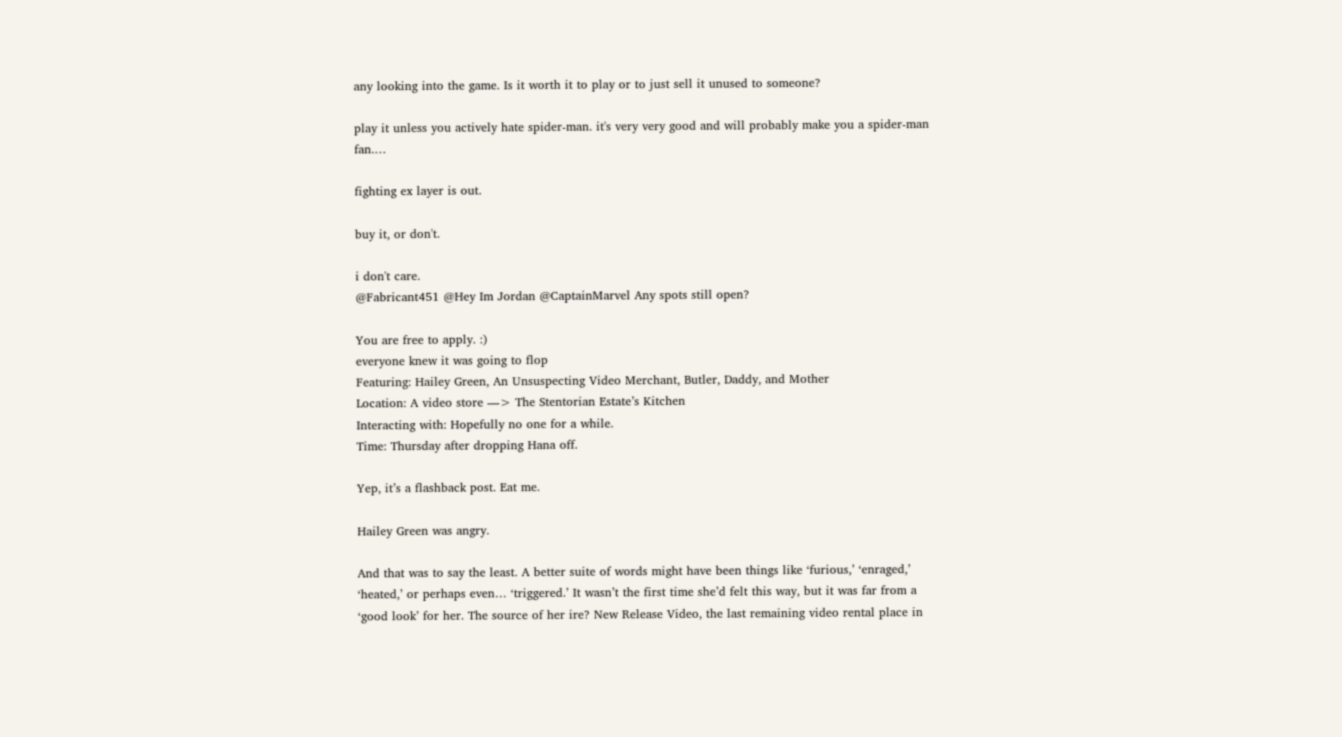any looking into the game. Is it worth it to play or to just sell it unused to someone?

play it unless you actively hate spider-man. it's very very good and will probably make you a spider-man fan.…

fighting ex layer is out.

buy it, or don't.

i don't care.
@Fabricant451 @Hey Im Jordan @CaptainMarvel Any spots still open?

You are free to apply. :)
everyone knew it was going to flop
Featuring: Hailey Green, An Unsuspecting Video Merchant, Butler, Daddy, and Mother
Location: A video store —> The Stentorian Estate’s Kitchen
Interacting with: Hopefully no one for a while.
Time: Thursday after dropping Hana off.

Yep, it’s a flashback post. Eat me.

Hailey Green was angry.

And that was to say the least. A better suite of words might have been things like ‘furious,’ ‘enraged,’ ‘heated,’ or perhaps even… ‘triggered.’ It wasn’t the first time she’d felt this way, but it was far from a ‘good look’ for her. The source of her ire? New Release Video, the last remaining video rental place in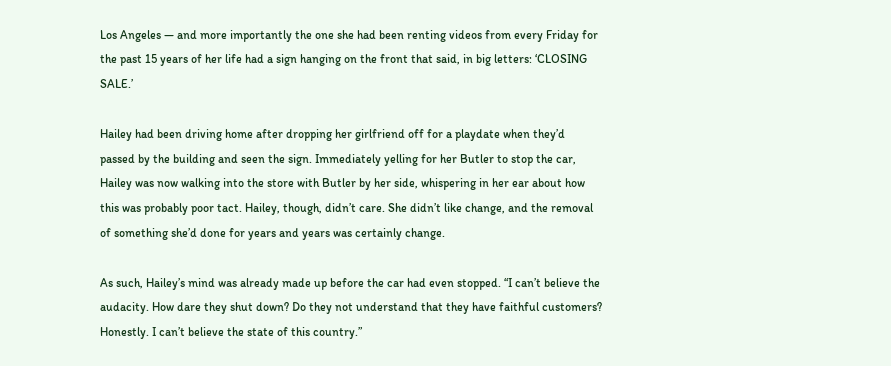Los Angeles — and more importantly the one she had been renting videos from every Friday for the past 15 years of her life had a sign hanging on the front that said, in big letters: ‘CLOSING SALE.’

Hailey had been driving home after dropping her girlfriend off for a playdate when they’d passed by the building and seen the sign. Immediately yelling for her Butler to stop the car, Hailey was now walking into the store with Butler by her side, whispering in her ear about how this was probably poor tact. Hailey, though, didn’t care. She didn’t like change, and the removal of something she’d done for years and years was certainly change.

As such, Hailey’s mind was already made up before the car had even stopped. “I can’t believe the audacity. How dare they shut down? Do they not understand that they have faithful customers? Honestly. I can’t believe the state of this country.”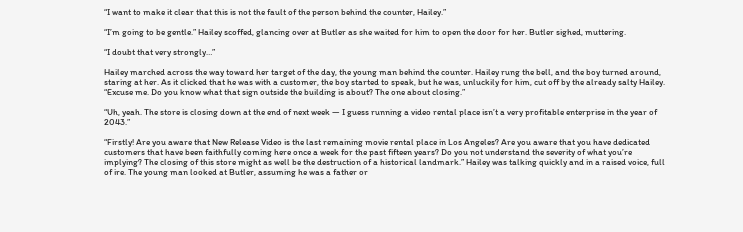“I want to make it clear that this is not the fault of the person behind the counter, Hailey.”

“I’m going to be gentle.” Hailey scoffed, glancing over at Butler as she waited for him to open the door for her. Butler sighed, muttering.

“I doubt that very strongly…”

Hailey marched across the way toward her target of the day, the young man behind the counter. Hailey rung the bell, and the boy turned around, staring at her. As it clicked that he was with a customer, the boy started to speak, but he was, unluckily for him, cut off by the already salty Hailey. “Excuse me. Do you know what that sign outside the building is about? The one about closing.”

“Uh, yeah. The store is closing down at the end of next week — I guess running a video rental place isn’t a very profitable enterprise in the year of 2043.”

“Firstly! Are you aware that New Release Video is the last remaining movie rental place in Los Angeles? Are you aware that you have dedicated customers that have been faithfully coming here once a week for the past fifteen years? Do you not understand the severity of what you’re implying? The closing of this store might as well be the destruction of a historical landmark.” Hailey was talking quickly and in a raised voice, full of ire. The young man looked at Butler, assuming he was a father or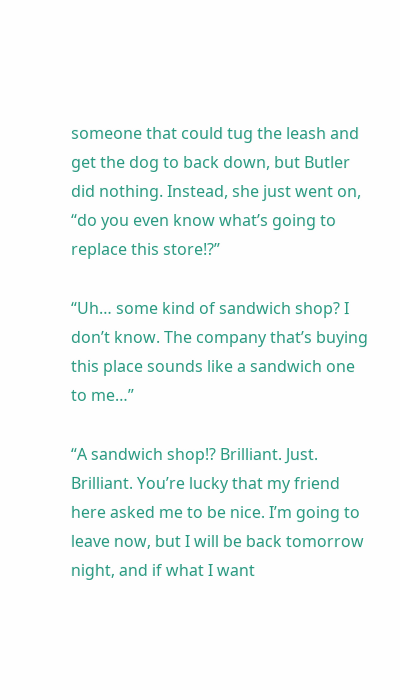someone that could tug the leash and get the dog to back down, but Butler did nothing. Instead, she just went on, “do you even know what’s going to replace this store!?”

“Uh… some kind of sandwich shop? I don’t know. The company that’s buying this place sounds like a sandwich one to me…”

“A sandwich shop!? Brilliant. Just. Brilliant. You’re lucky that my friend here asked me to be nice. I’m going to leave now, but I will be back tomorrow night, and if what I want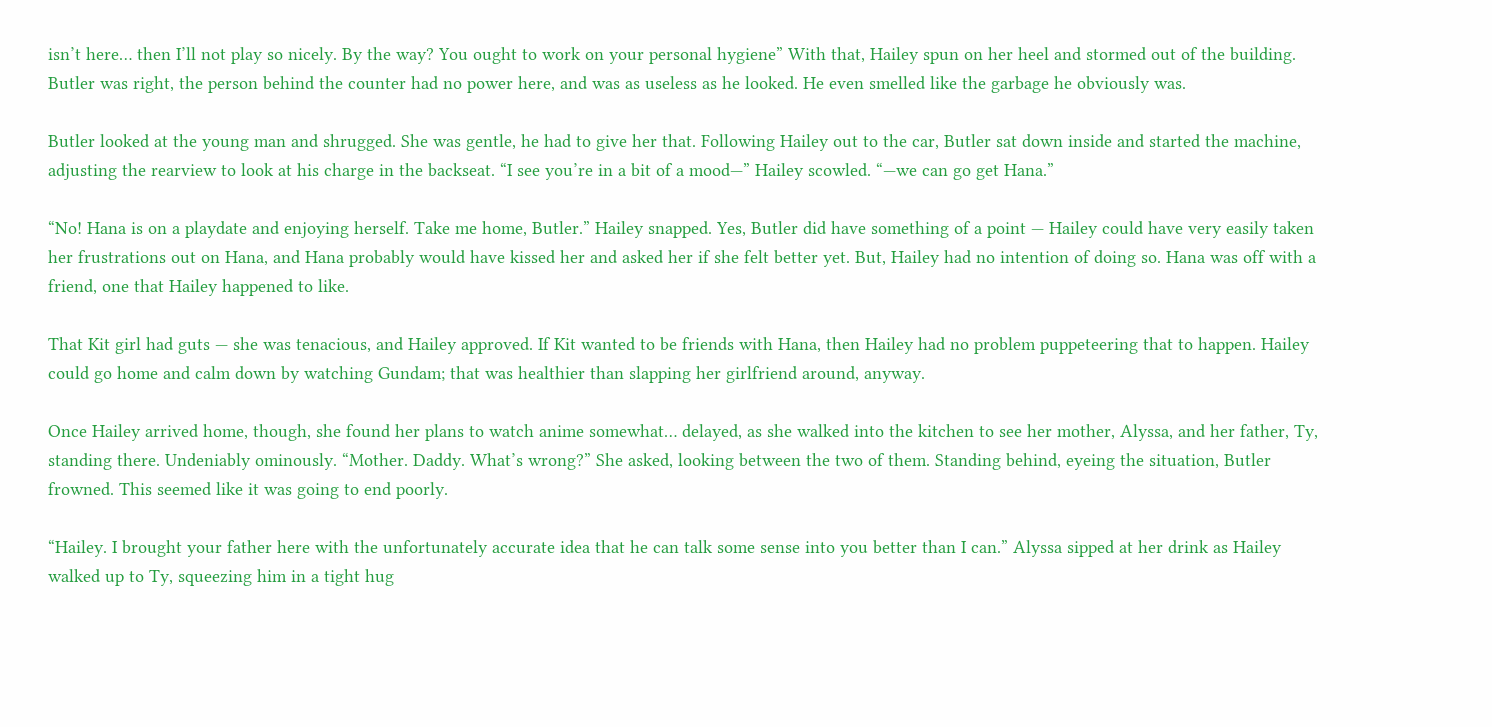isn’t here… then I’ll not play so nicely. By the way? You ought to work on your personal hygiene” With that, Hailey spun on her heel and stormed out of the building. Butler was right, the person behind the counter had no power here, and was as useless as he looked. He even smelled like the garbage he obviously was.

Butler looked at the young man and shrugged. She was gentle, he had to give her that. Following Hailey out to the car, Butler sat down inside and started the machine, adjusting the rearview to look at his charge in the backseat. “I see you’re in a bit of a mood—” Hailey scowled. “—we can go get Hana.”

“No! Hana is on a playdate and enjoying herself. Take me home, Butler.” Hailey snapped. Yes, Butler did have something of a point — Hailey could have very easily taken her frustrations out on Hana, and Hana probably would have kissed her and asked her if she felt better yet. But, Hailey had no intention of doing so. Hana was off with a friend, one that Hailey happened to like.

That Kit girl had guts — she was tenacious, and Hailey approved. If Kit wanted to be friends with Hana, then Hailey had no problem puppeteering that to happen. Hailey could go home and calm down by watching Gundam; that was healthier than slapping her girlfriend around, anyway.

Once Hailey arrived home, though, she found her plans to watch anime somewhat… delayed, as she walked into the kitchen to see her mother, Alyssa, and her father, Ty, standing there. Undeniably ominously. “Mother. Daddy. What’s wrong?” She asked, looking between the two of them. Standing behind, eyeing the situation, Butler frowned. This seemed like it was going to end poorly.

“Hailey. I brought your father here with the unfortunately accurate idea that he can talk some sense into you better than I can.” Alyssa sipped at her drink as Hailey walked up to Ty, squeezing him in a tight hug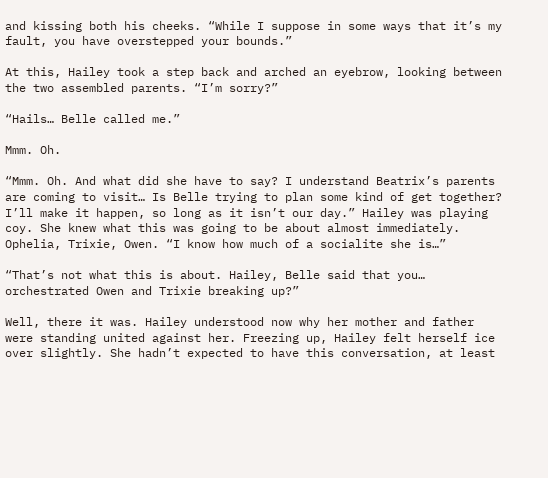and kissing both his cheeks. “While I suppose in some ways that it’s my fault, you have overstepped your bounds.”

At this, Hailey took a step back and arched an eyebrow, looking between the two assembled parents. “I’m sorry?”

“Hails… Belle called me.”

Mmm. Oh.

“Mmm. Oh. And what did she have to say? I understand Beatrix’s parents are coming to visit… Is Belle trying to plan some kind of get together? I’ll make it happen, so long as it isn’t our day.” Hailey was playing coy. She knew what this was going to be about almost immediately. Ophelia, Trixie, Owen. “I know how much of a socialite she is…”

“That’s not what this is about. Hailey, Belle said that you… orchestrated Owen and Trixie breaking up?”

Well, there it was. Hailey understood now why her mother and father were standing united against her. Freezing up, Hailey felt herself ice over slightly. She hadn’t expected to have this conversation, at least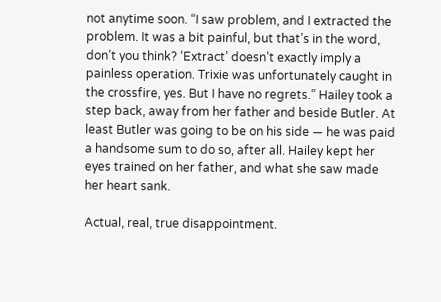not anytime soon. “I saw problem, and I extracted the problem. It was a bit painful, but that’s in the word, don’t you think? ‘Extract’ doesn’t exactly imply a painless operation. Trixie was unfortunately caught in the crossfire, yes. But I have no regrets.” Hailey took a step back, away from her father and beside Butler. At least Butler was going to be on his side — he was paid a handsome sum to do so, after all. Hailey kept her eyes trained on her father, and what she saw made her heart sank.

Actual, real, true disappointment.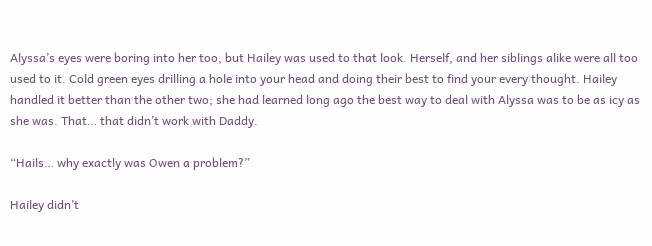Alyssa’s eyes were boring into her too, but Hailey was used to that look. Herself, and her siblings alike were all too used to it. Cold green eyes drilling a hole into your head and doing their best to find your every thought. Hailey handled it better than the other two; she had learned long ago the best way to deal with Alyssa was to be as icy as she was. That… that didn’t work with Daddy.

“Hails… why exactly was Owen a problem?”

Hailey didn’t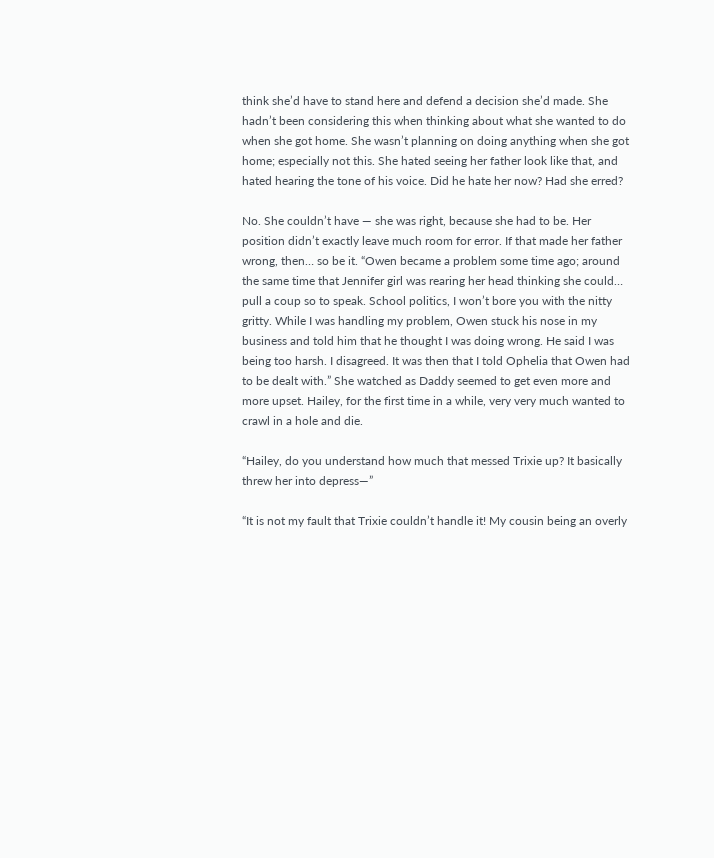think she’d have to stand here and defend a decision she’d made. She hadn’t been considering this when thinking about what she wanted to do when she got home. She wasn’t planning on doing anything when she got home; especially not this. She hated seeing her father look like that, and hated hearing the tone of his voice. Did he hate her now? Had she erred?

No. She couldn’t have — she was right, because she had to be. Her position didn’t exactly leave much room for error. If that made her father wrong, then… so be it. “Owen became a problem some time ago; around the same time that Jennifer girl was rearing her head thinking she could… pull a coup so to speak. School politics, I won’t bore you with the nitty gritty. While I was handling my problem, Owen stuck his nose in my business and told him that he thought I was doing wrong. He said I was being too harsh. I disagreed. It was then that I told Ophelia that Owen had to be dealt with.” She watched as Daddy seemed to get even more and more upset. Hailey, for the first time in a while, very very much wanted to crawl in a hole and die.

“Hailey, do you understand how much that messed Trixie up? It basically threw her into depress—”

“It is not my fault that Trixie couldn’t handle it! My cousin being an overly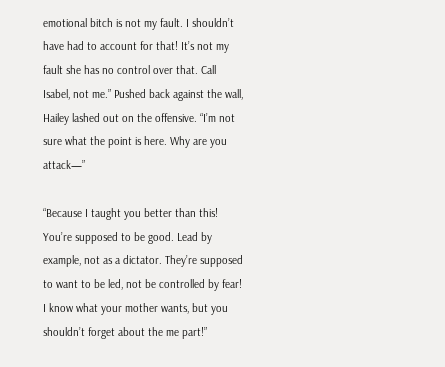emotional bitch is not my fault. I shouldn’t have had to account for that! It’s not my fault she has no control over that. Call Isabel, not me.” Pushed back against the wall, Hailey lashed out on the offensive. “I’m not sure what the point is here. Why are you attack—”

“Because I taught you better than this! You’re supposed to be good. Lead by example, not as a dictator. They’re supposed to want to be led, not be controlled by fear! I know what your mother wants, but you shouldn’t forget about the me part!”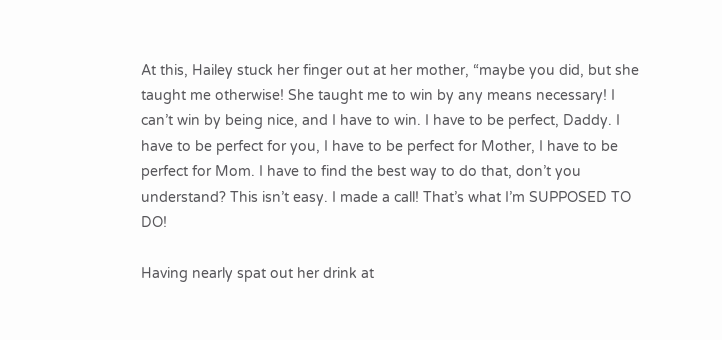At this, Hailey stuck her finger out at her mother, “maybe you did, but she taught me otherwise! She taught me to win by any means necessary! I can’t win by being nice, and I have to win. I have to be perfect, Daddy. I have to be perfect for you, I have to be perfect for Mother, I have to be perfect for Mom. I have to find the best way to do that, don’t you understand? This isn’t easy. I made a call! That’s what I’m SUPPOSED TO DO!

Having nearly spat out her drink at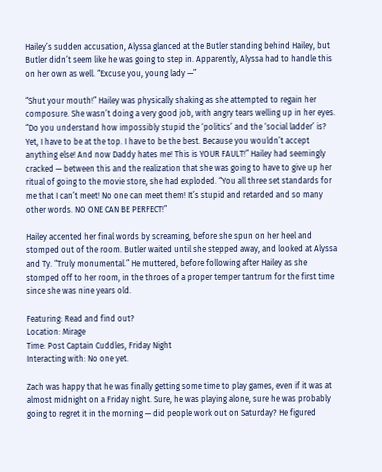Hailey’s sudden accusation, Alyssa glanced at the Butler standing behind Hailey, but Butler didn’t seem like he was going to step in. Apparently, Alyssa had to handle this on her own as well. “Excuse you, young lady —”

“Shut your mouth!” Hailey was physically shaking as she attempted to regain her composure. She wasn’t doing a very good job, with angry tears welling up in her eyes. “Do you understand how impossibly stupid the ‘politics’ and the ‘social ladder’ is? Yet, I have to be at the top. I have to be the best. Because you wouldn’t accept anything else! And now Daddy hates me! This is YOUR FAULT!” Hailey had seemingly cracked — between this and the realization that she was going to have to give up her ritual of going to the movie store, she had exploded. “You all three set standards for me that I can’t meet! No one can meet them! It’s stupid and retarded and so many other words. NO ONE CAN BE PERFECT!”

Hailey accented her final words by screaming, before she spun on her heel and stomped out of the room. Butler waited until she stepped away, and looked at Alyssa and Ty. “Truly monumental.” He muttered, before following after Hailey as she stomped off to her room, in the throes of a proper temper tantrum for the first time since she was nine years old.

Featuring: Read and find out?
Location: Mirage
Time: Post Captain Cuddles, Friday Night
Interacting with: No one yet.

Zach was happy that he was finally getting some time to play games, even if it was at almost midnight on a Friday night. Sure, he was playing alone, sure he was probably going to regret it in the morning — did people work out on Saturday? He figured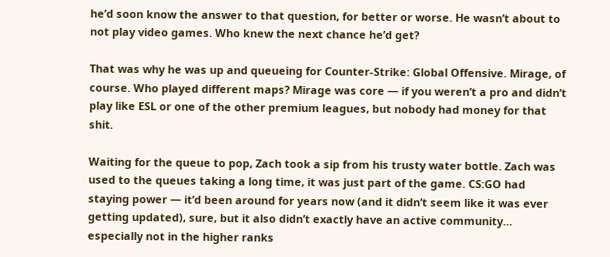he’d soon know the answer to that question, for better or worse. He wasn’t about to not play video games. Who knew the next chance he’d get?

That was why he was up and queueing for Counter-Strike: Global Offensive. Mirage, of course. Who played different maps? Mirage was core — if you weren’t a pro and didn’t play like ESL or one of the other premium leagues, but nobody had money for that shit.

Waiting for the queue to pop, Zach took a sip from his trusty water bottle. Zach was used to the queues taking a long time, it was just part of the game. CS:GO had staying power — it’d been around for years now (and it didn’t seem like it was ever getting updated), sure, but it also didn’t exactly have an active community… especially not in the higher ranks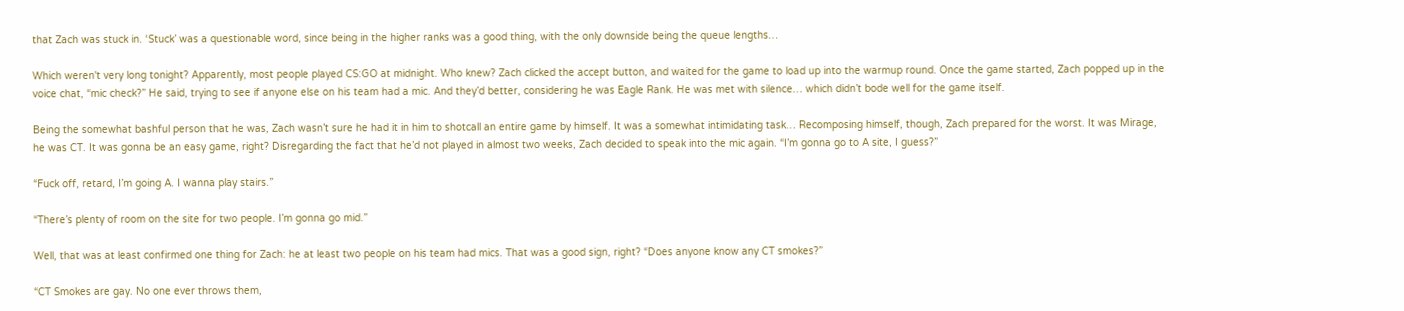that Zach was stuck in. ‘Stuck’ was a questionable word, since being in the higher ranks was a good thing, with the only downside being the queue lengths…

Which weren't very long tonight? Apparently, most people played CS:GO at midnight. Who knew? Zach clicked the accept button, and waited for the game to load up into the warmup round. Once the game started, Zach popped up in the voice chat, “mic check?” He said, trying to see if anyone else on his team had a mic. And they’d better, considering he was Eagle Rank. He was met with silence… which didn’t bode well for the game itself.

Being the somewhat bashful person that he was, Zach wasn’t sure he had it in him to shotcall an entire game by himself. It was a somewhat intimidating task… Recomposing himself, though, Zach prepared for the worst. It was Mirage, he was CT. It was gonna be an easy game, right? Disregarding the fact that he’d not played in almost two weeks, Zach decided to speak into the mic again. “I’m gonna go to A site, I guess?”

“Fuck off, retard, I’m going A. I wanna play stairs.”

“There’s plenty of room on the site for two people. I’m gonna go mid.”

Well, that was at least confirmed one thing for Zach: he at least two people on his team had mics. That was a good sign, right? “Does anyone know any CT smokes?”

“CT Smokes are gay. No one ever throws them,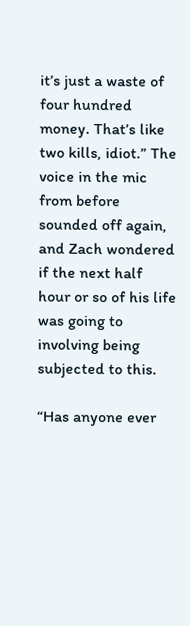it’s just a waste of four hundred money. That’s like two kills, idiot.” The voice in the mic from before sounded off again, and Zach wondered if the next half hour or so of his life was going to involving being subjected to this.

“Has anyone ever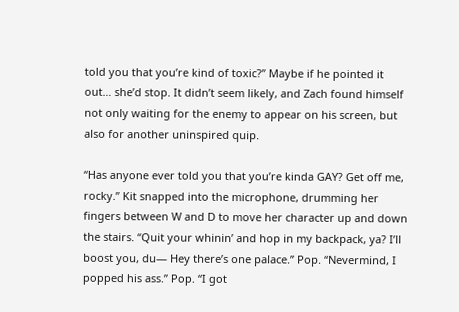told you that you’re kind of toxic?” Maybe if he pointed it out… she’d stop. It didn’t seem likely, and Zach found himself not only waiting for the enemy to appear on his screen, but also for another uninspired quip.

“Has anyone ever told you that you’re kinda GAY? Get off me, rocky.” Kit snapped into the microphone, drumming her fingers between W and D to move her character up and down the stairs. “Quit your whinin’ and hop in my backpack, ya? I’ll boost you, du— Hey there’s one palace.” Pop. “Nevermind, I popped his ass.” Pop. “I got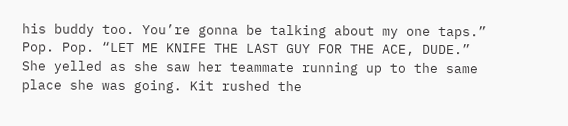his buddy too. You’re gonna be talking about my one taps.” Pop. Pop. “LET ME KNIFE THE LAST GUY FOR THE ACE, DUDE.” She yelled as she saw her teammate running up to the same place she was going. Kit rushed the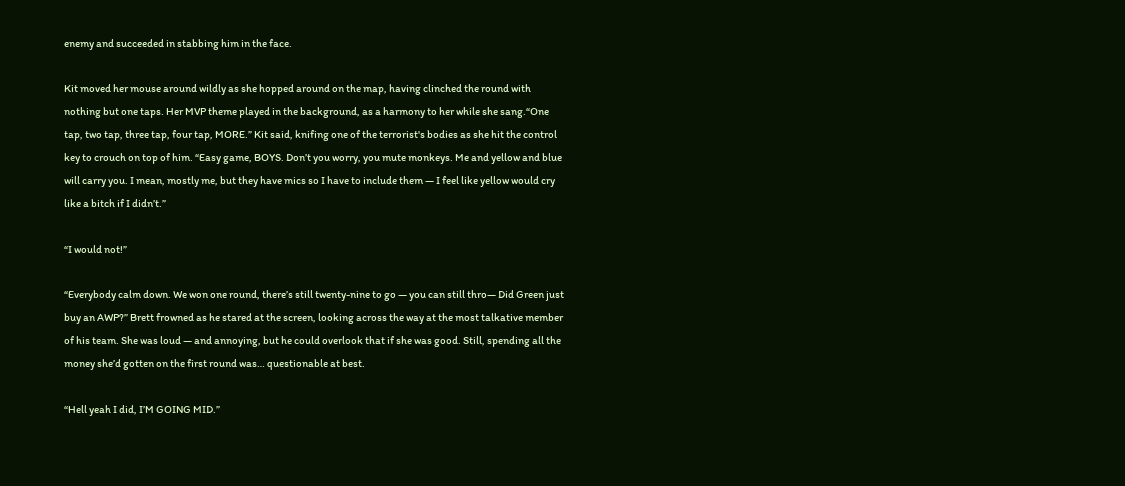enemy and succeeded in stabbing him in the face.

Kit moved her mouse around wildly as she hopped around on the map, having clinched the round with nothing but one taps. Her MVP theme played in the background, as a harmony to her while she sang.“One tap, two tap, three tap, four tap, MORE.” Kit said, knifing one of the terrorist's bodies as she hit the control key to crouch on top of him. “Easy game, BOYS. Don’t you worry, you mute monkeys. Me and yellow and blue will carry you. I mean, mostly me, but they have mics so I have to include them — I feel like yellow would cry like a bitch if I didn’t.”

“I would not!”

“Everybody calm down. We won one round, there’s still twenty-nine to go — you can still thro— Did Green just buy an AWP?” Brett frowned as he stared at the screen, looking across the way at the most talkative member of his team. She was loud — and annoying, but he could overlook that if she was good. Still, spending all the money she’d gotten on the first round was… questionable at best.

“Hell yeah I did, I’M GOING MID.”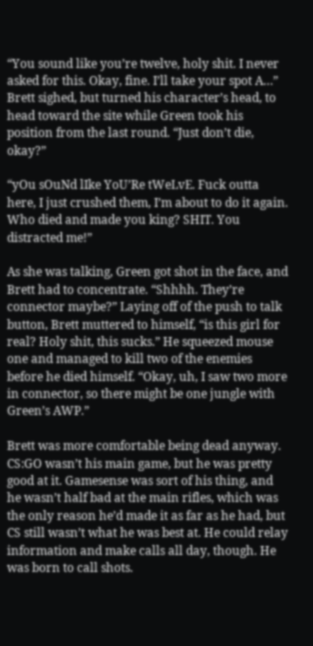“You sound like you’re twelve, holy shit. I never asked for this. Okay, fine. I’ll take your spot A…” Brett sighed, but turned his character’s head, to head toward the site while Green took his position from the last round. “Just don’t die, okay?”

“yOu sOuNd lIke YoU’Re tWeLvE. Fuck outta here, I just crushed them, I’m about to do it again. Who died and made you king? SHIT. You distracted me!”

As she was talking, Green got shot in the face, and Brett had to concentrate. “Shhhh. They’re connector maybe?” Laying off of the push to talk button, Brett muttered to himself, “is this girl for real? Holy shit, this sucks.” He squeezed mouse one and managed to kill two of the enemies before he died himself. “Okay, uh, I saw two more in connector, so there might be one jungle with Green’s AWP.”

Brett was more comfortable being dead anyway. CS:GO wasn’t his main game, but he was pretty good at it. Gamesense was sort of his thing, and he wasn’t half bad at the main rifles, which was the only reason he’d made it as far as he had, but CS still wasn’t what he was best at. He could relay information and make calls all day, though. He was born to call shots.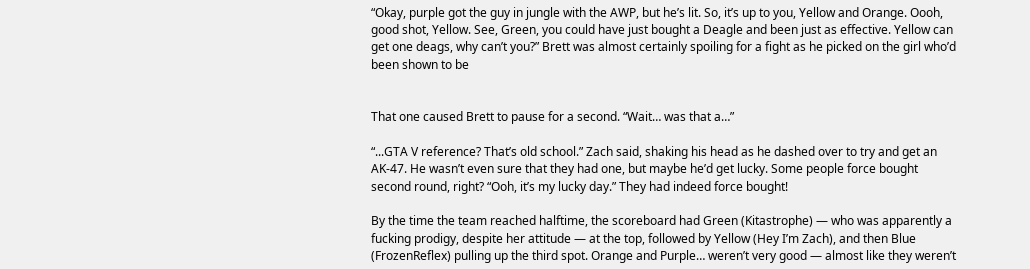“Okay, purple got the guy in jungle with the AWP, but he’s lit. So, it’s up to you, Yellow and Orange. Oooh, good shot, Yellow. See, Green, you could have just bought a Deagle and been just as effective. Yellow can get one deags, why can’t you?” Brett was almost certainly spoiling for a fight as he picked on the girl who’d been shown to be


That one caused Brett to pause for a second. “Wait… was that a…”

“...GTA V reference? That’s old school.” Zach said, shaking his head as he dashed over to try and get an AK-47. He wasn’t even sure that they had one, but maybe he’d get lucky. Some people force bought second round, right? “Ooh, it’s my lucky day.” They had indeed force bought!

By the time the team reached halftime, the scoreboard had Green (Kitastrophe) — who was apparently a fucking prodigy, despite her attitude — at the top, followed by Yellow (Hey I’m Zach), and then Blue (FrozenReflex) pulling up the third spot. Orange and Purple… weren’t very good — almost like they weren’t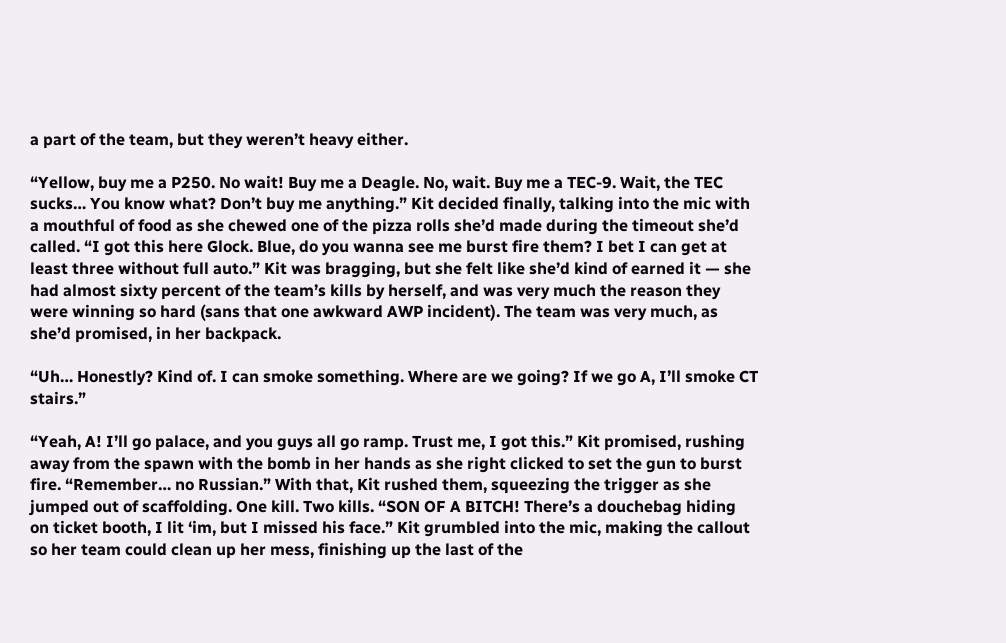a part of the team, but they weren’t heavy either.

“Yellow, buy me a P250. No wait! Buy me a Deagle. No, wait. Buy me a TEC-9. Wait, the TEC sucks… You know what? Don’t buy me anything.” Kit decided finally, talking into the mic with a mouthful of food as she chewed one of the pizza rolls she’d made during the timeout she’d called. “I got this here Glock. Blue, do you wanna see me burst fire them? I bet I can get at least three without full auto.” Kit was bragging, but she felt like she’d kind of earned it — she had almost sixty percent of the team’s kills by herself, and was very much the reason they were winning so hard (sans that one awkward AWP incident). The team was very much, as she’d promised, in her backpack.

“Uh… Honestly? Kind of. I can smoke something. Where are we going? If we go A, I’ll smoke CT stairs.”

“Yeah, A! I’ll go palace, and you guys all go ramp. Trust me, I got this.” Kit promised, rushing away from the spawn with the bomb in her hands as she right clicked to set the gun to burst fire. “Remember… no Russian.” With that, Kit rushed them, squeezing the trigger as she jumped out of scaffolding. One kill. Two kills. “SON OF A BITCH! There’s a douchebag hiding on ticket booth, I lit ‘im, but I missed his face.” Kit grumbled into the mic, making the callout so her team could clean up her mess, finishing up the last of the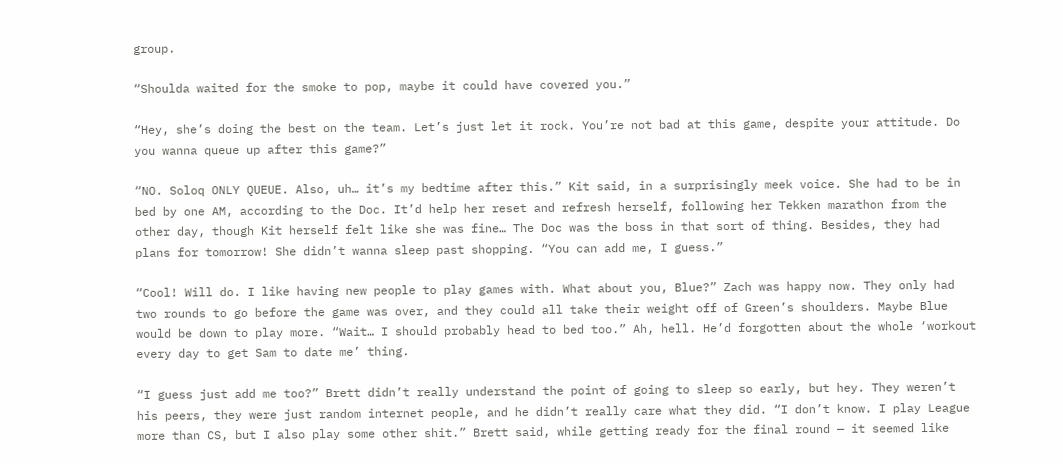group.

“Shoulda waited for the smoke to pop, maybe it could have covered you.”

“Hey, she’s doing the best on the team. Let’s just let it rock. You’re not bad at this game, despite your attitude. Do you wanna queue up after this game?”

“NO. Soloq ONLY QUEUE. Also, uh… it’s my bedtime after this.” Kit said, in a surprisingly meek voice. She had to be in bed by one AM, according to the Doc. It’d help her reset and refresh herself, following her Tekken marathon from the other day, though Kit herself felt like she was fine… The Doc was the boss in that sort of thing. Besides, they had plans for tomorrow! She didn’t wanna sleep past shopping. “You can add me, I guess.”

“Cool! Will do. I like having new people to play games with. What about you, Blue?” Zach was happy now. They only had two rounds to go before the game was over, and they could all take their weight off of Green’s shoulders. Maybe Blue would be down to play more. “Wait… I should probably head to bed too.” Ah, hell. He’d forgotten about the whole ‘workout every day to get Sam to date me’ thing.

“I guess just add me too?” Brett didn’t really understand the point of going to sleep so early, but hey. They weren’t his peers, they were just random internet people, and he didn’t really care what they did. “I don’t know. I play League more than CS, but I also play some other shit.” Brett said, while getting ready for the final round — it seemed like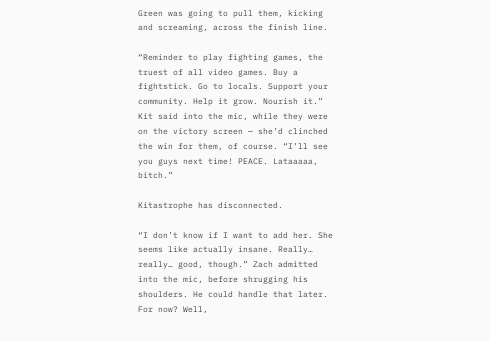Green was going to pull them, kicking and screaming, across the finish line.

“Reminder to play fighting games, the truest of all video games. Buy a fightstick. Go to locals. Support your community. Help it grow. Nourish it.” Kit said into the mic, while they were on the victory screen — she’d clinched the win for them, of course. “I’ll see you guys next time! PEACE. Lataaaaa, bitch.”

Kitastrophe has disconnected.

“I don’t know if I want to add her. She seems like actually insane. Really… really… good, though.” Zach admitted into the mic, before shrugging his shoulders. He could handle that later. For now? Well,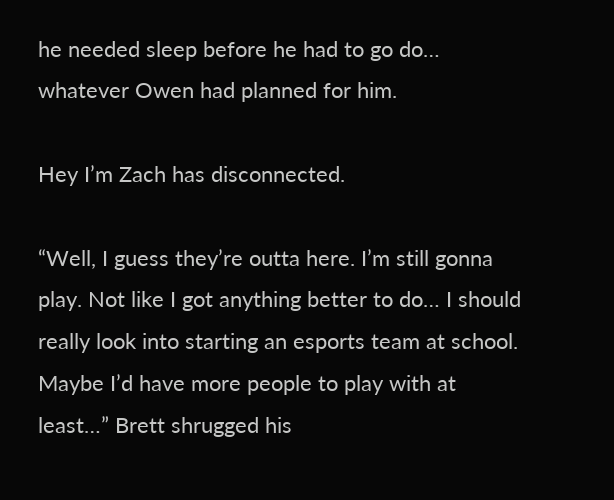he needed sleep before he had to go do… whatever Owen had planned for him.

Hey I’m Zach has disconnected.

“Well, I guess they’re outta here. I’m still gonna play. Not like I got anything better to do… I should really look into starting an esports team at school. Maybe I’d have more people to play with at least…” Brett shrugged his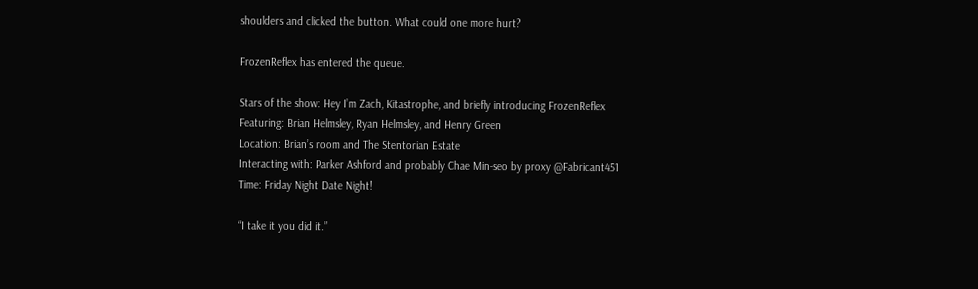shoulders and clicked the button. What could one more hurt?

FrozenReflex has entered the queue.

Stars of the show: Hey I’m Zach, Kitastrophe, and briefly introducing FrozenReflex
Featuring: Brian Helmsley, Ryan Helmsley, and Henry Green
Location: Brian’s room and The Stentorian Estate
Interacting with: Parker Ashford and probably Chae Min-seo by proxy @Fabricant451
Time: Friday Night Date Night!

“I take it you did it.”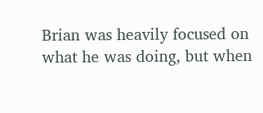Brian was heavily focused on what he was doing, but when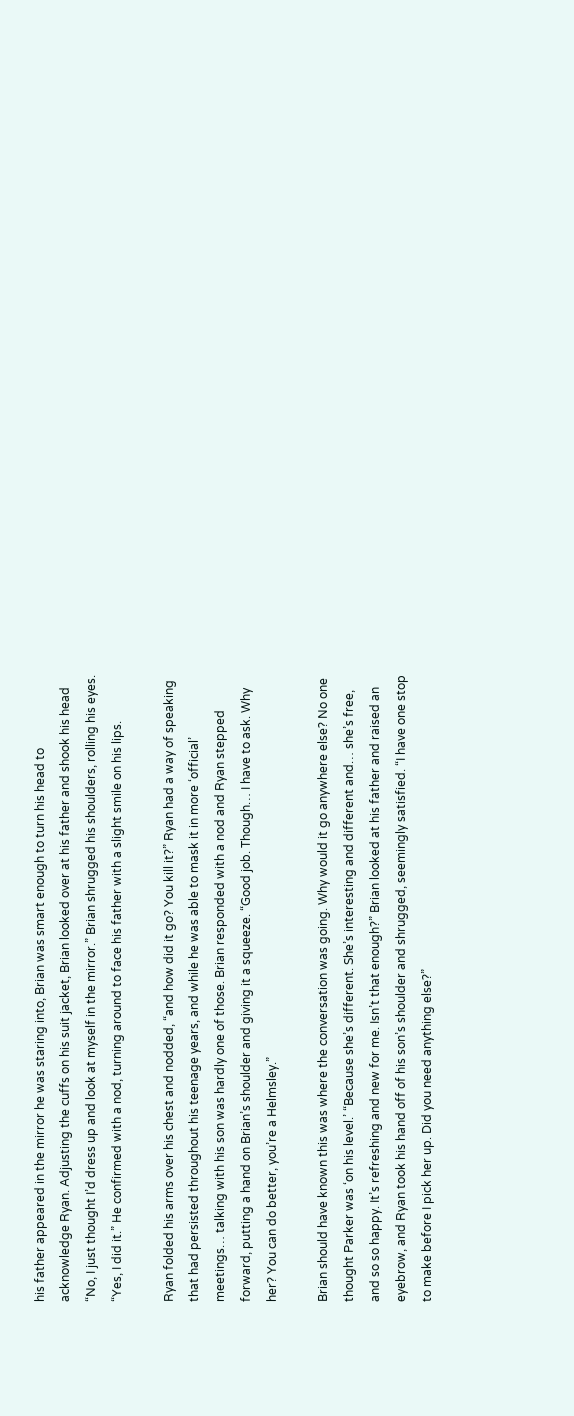his father appeared in the mirror he was staring into, Brian was smart enough to turn his head to acknowledge Ryan. Adjusting the cuffs on his suit jacket, Brian looked over at his father and shook his head “No, I just thought I’d dress up and look at myself in the mirror.” Brian shrugged his shoulders, rolling his eyes. “Yes, I did it.” He confirmed with a nod, turning around to face his father with a slight smile on his lips.

Ryan folded his arms over his chest and nodded, “and how did it go? You kill it?” Ryan had a way of speaking that had persisted throughout his teenage years, and while he was able to mask it in more ‘official’ meetings… talking with his son was hardly one of those. Brian responded with a nod and Ryan stepped forward, putting a hand on Brian’s shoulder and giving it a squeeze. “Good job. Though… I have to ask. Why her? You can do better, you’re a Helmsley.”

Brian should have known this was where the conversation was going. Why would it go anywhere else? No one thought Parker was ‘on his level.’ “Because she’s different. She’s interesting and different and… she’s free, and so so happy. It’s refreshing and new for me. Isn’t that enough?” Brian looked at his father and raised an eyebrow, and Ryan took his hand off of his son’s shoulder and shrugged, seemingly satisfied. “I have one stop to make before I pick her up. Did you need anything else?”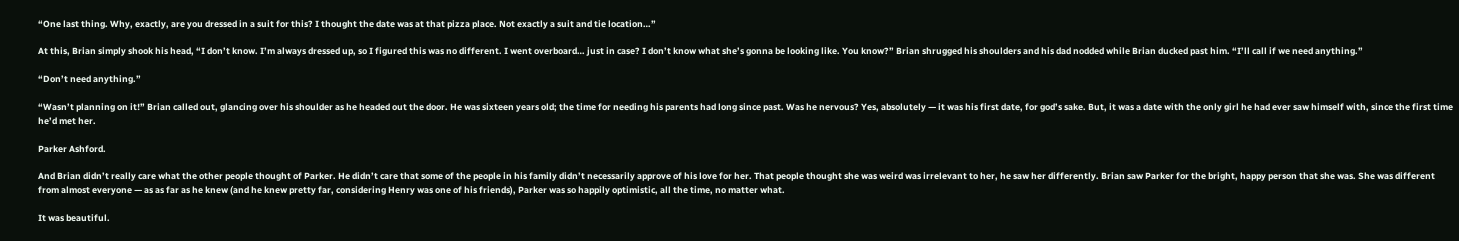“One last thing. Why, exactly, are you dressed in a suit for this? I thought the date was at that pizza place. Not exactly a suit and tie location…”

At this, Brian simply shook his head, “I don’t know. I’m always dressed up, so I figured this was no different. I went overboard… just in case? I don’t know what she’s gonna be looking like. You know?” Brian shrugged his shoulders and his dad nodded while Brian ducked past him. “I’ll call if we need anything.”

“Don’t need anything.”

“Wasn’t planning on it!” Brian called out, glancing over his shoulder as he headed out the door. He was sixteen years old; the time for needing his parents had long since past. Was he nervous? Yes, absolutely — it was his first date, for god’s sake. But, it was a date with the only girl he had ever saw himself with, since the first time he’d met her.

Parker Ashford.

And Brian didn’t really care what the other people thought of Parker. He didn’t care that some of the people in his family didn’t necessarily approve of his love for her. That people thought she was weird was irrelevant to her, he saw her differently. Brian saw Parker for the bright, happy person that she was. She was different from almost everyone — as as far as he knew (and he knew pretty far, considering Henry was one of his friends), Parker was so happily optimistic, all the time, no matter what.

It was beautiful.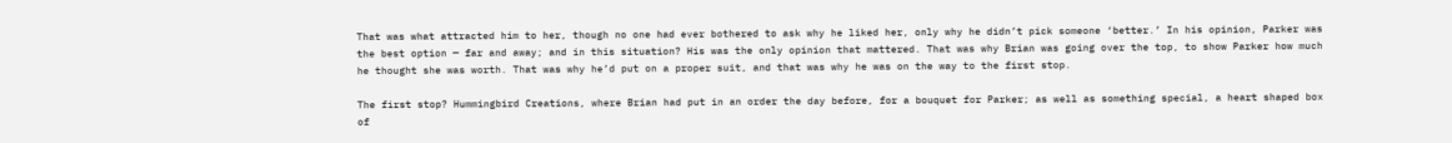That was what attracted him to her, though no one had ever bothered to ask why he liked her, only why he didn’t pick someone ‘better.’ In his opinion, Parker was the best option — far and away; and in this situation? His was the only opinion that mattered. That was why Brian was going over the top, to show Parker how much he thought she was worth. That was why he’d put on a proper suit, and that was why he was on the way to the first stop.

The first stop? Hummingbird Creations, where Brian had put in an order the day before, for a bouquet for Parker; as well as something special, a heart shaped box of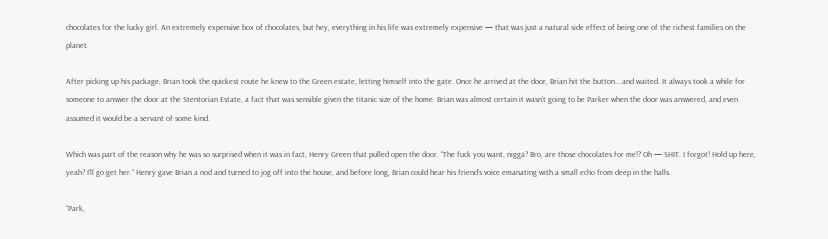chocolates for the lucky girl. An extremely expensive box of chocolates, but hey, everything in his life was extremely expensive — that was just a natural side effect of being one of the richest families on the planet.

After picking up his package, Brian took the quickest route he knew to the Green estate, letting himself into the gate. Once he arrived at the door, Brian hit the button… and waited. It always took a while for someone to answer the door at the Stentorian Estate, a fact that was sensible given the titanic size of the home. Brian was almost certain it wasn’t going to be Parker when the door was answered, and even assumed it would be a servant of some kind.

Which was part of the reason why he was so surprised when it was in fact, Henry Green that pulled open the door. “The fuck you want, nigga? Bro, are those chocolates for me!? Oh — SHIT. I forgot! Hold up here, yeah? I’ll go get her.” Henry gave Brian a nod and turned to jog off into the house, and before long, Brian could hear his friend’s voice emanating with a small echo from deep in the halls.

“Park,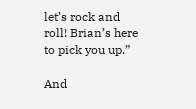let’s rock and roll! Brian’s here to pick you up.”

And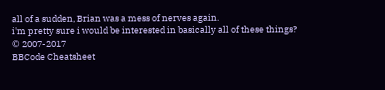all of a sudden, Brian was a mess of nerves again.
i'm pretty sure i would be interested in basically all of these things?
© 2007-2017
BBCode Cheatsheet